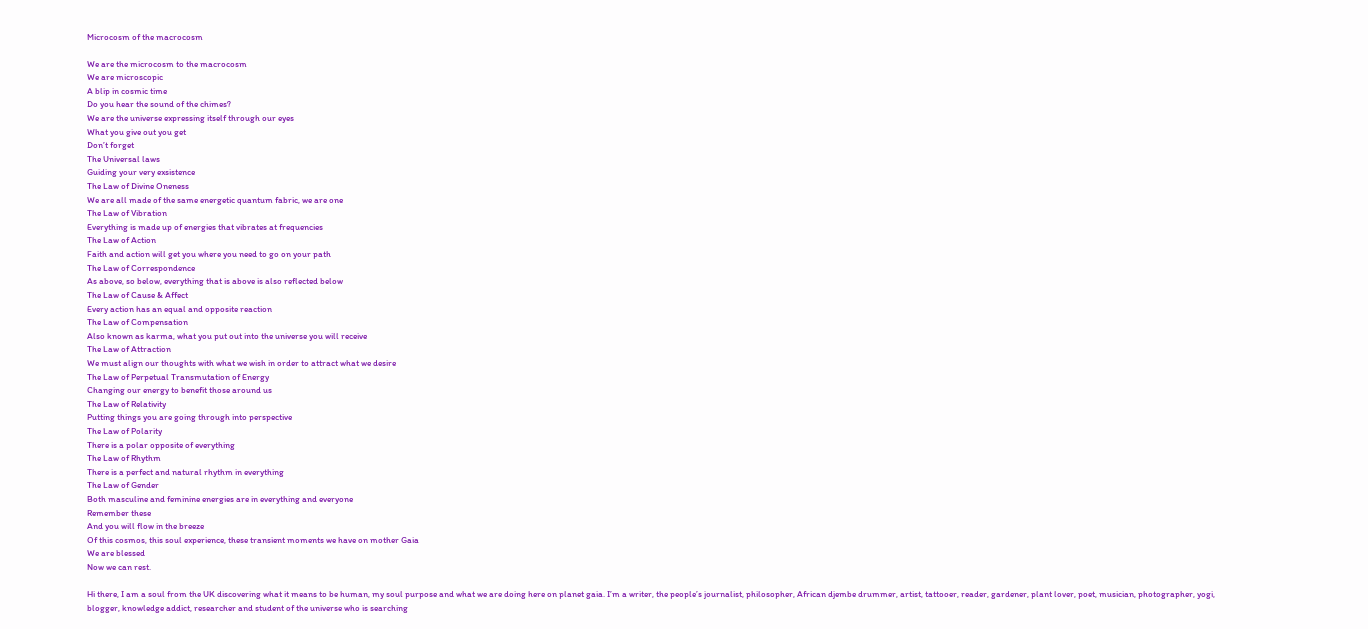Microcosm of the macrocosm

We are the microcosm to the macrocosm
We are microscopic
A blip in cosmic time
Do you hear the sound of the chimes?
We are the universe expressing itself through our eyes
What you give out you get
Don’t forget
The Universal laws
Guiding your very exsistence
The Law of Divine Oneness
We are all made of the same energetic quantum fabric, we are one
The Law of Vibration
Everything is made up of energies that vibrates at frequencies
The Law of Action
Faith and action will get you where you need to go on your path
The Law of Correspondence
As above, so below, everything that is above is also reflected below
The Law of Cause & Affect
Every action has an equal and opposite reaction
The Law of Compensation
Also known as karma, what you put out into the universe you will receive
The Law of Attraction
We must align our thoughts with what we wish in order to attract what we desire
The Law of Perpetual Transmutation of Energy
Changing our energy to benefit those around us
The Law of Relativity
Putting things you are going through into perspective
The Law of Polarity
There is a polar opposite of everything
The Law of Rhythm
There is a perfect and natural rhythm in everything
The Law of Gender
Both masculine and feminine energies are in everything and everyone
Remember these
And you will flow in the breeze
Of this cosmos, this soul experience, these transient moments we have on mother Gaia
We are blessed
Now we can rest.

Hi there, I am a soul from the UK discovering what it means to be human, my soul purpose and what we are doing here on planet gaia. I’m a writer, the people’s journalist, philosopher, African djembe drummer, artist, tattooer, reader, gardener, plant lover, poet, musician, photographer, yogi, blogger, knowledge addict, researcher and student of the universe who is searching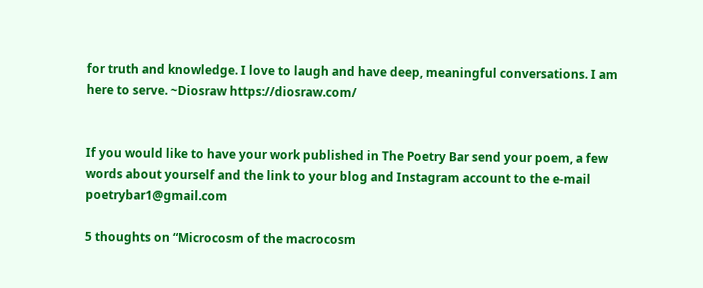for truth and knowledge. I love to laugh and have deep, meaningful conversations. I am here to serve. ~Diosraw https://diosraw.com/


If you would like to have your work published in The Poetry Bar send your poem, a few words about yourself and the link to your blog and Instagram account to the e-mail poetrybar1@gmail.com

5 thoughts on “Microcosm of the macrocosm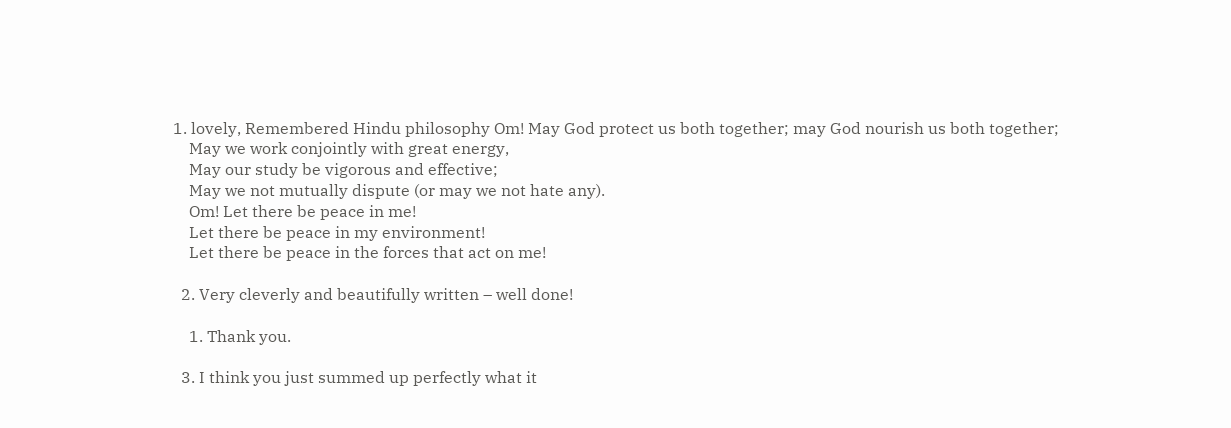1. lovely, Remembered Hindu philosophy Om! May God protect us both together; may God nourish us both together;
    May we work conjointly with great energy,
    May our study be vigorous and effective;
    May we not mutually dispute (or may we not hate any).
    Om! Let there be peace in me!
    Let there be peace in my environment!
    Let there be peace in the forces that act on me!

  2. Very cleverly and beautifully written – well done!

    1. Thank you.

  3. I think you just summed up perfectly what it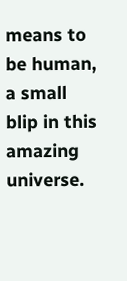means to be human, a small blip in this amazing universe.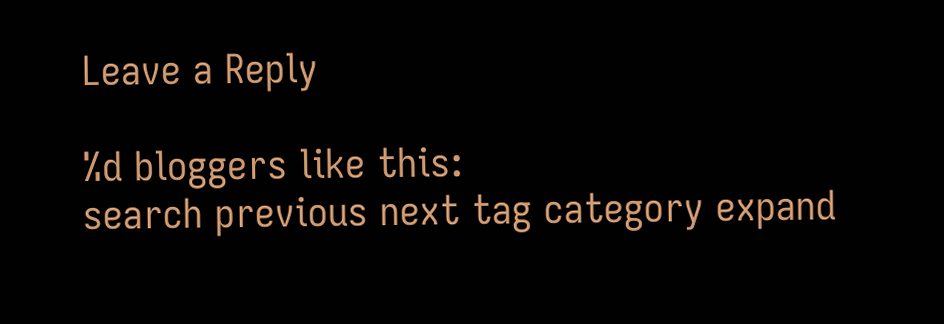Leave a Reply

%d bloggers like this:
search previous next tag category expand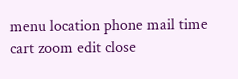menu location phone mail time cart zoom edit close